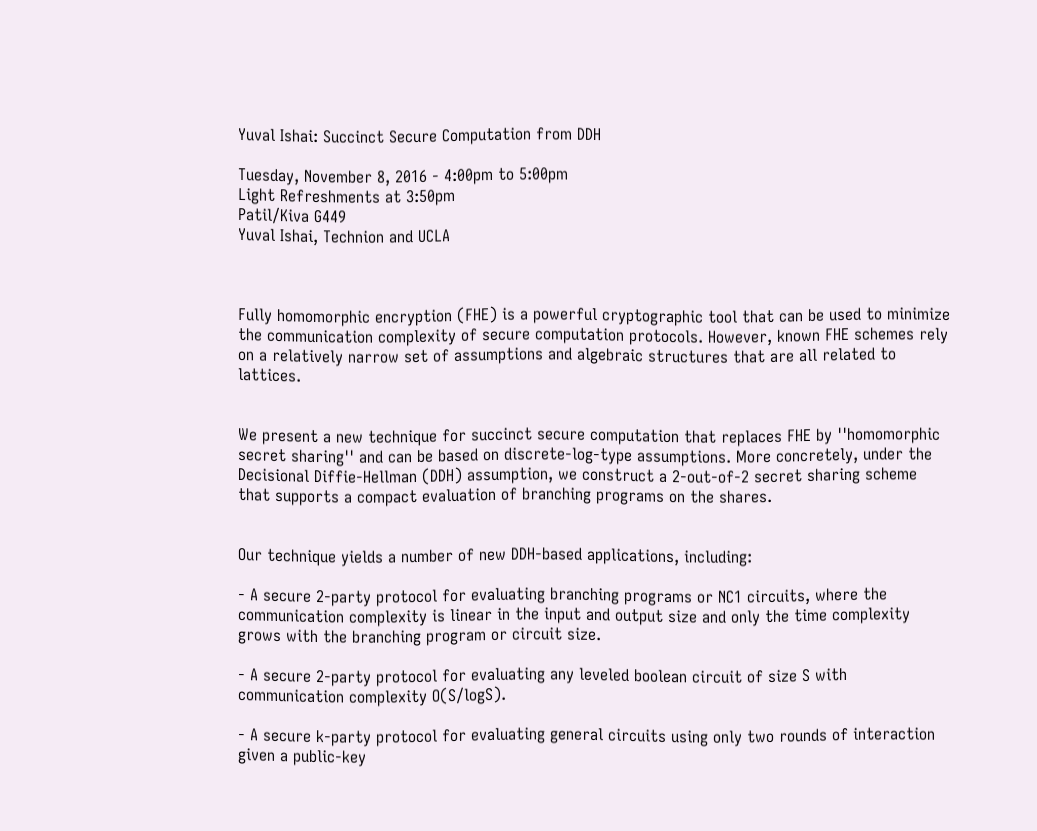Yuval Ishai: Succinct Secure Computation from DDH

Tuesday, November 8, 2016 - 4:00pm to 5:00pm
Light Refreshments at 3:50pm
Patil/Kiva G449
Yuval Ishai, Technion and UCLA



Fully homomorphic encryption (FHE) is a powerful cryptographic tool that can be used to minimize the communication complexity of secure computation protocols. However, known FHE schemes rely on a relatively narrow set of assumptions and algebraic structures that are all related to lattices.


We present a new technique for succinct secure computation that replaces FHE by ''homomorphic secret sharing'' and can be based on discrete-log-type assumptions. More concretely, under the Decisional Diffie-Hellman (DDH) assumption, we construct a 2-out-of-2 secret sharing scheme that supports a compact evaluation of branching programs on the shares.


Our technique yields a number of new DDH-based applications, including:

- A secure 2-party protocol for evaluating branching programs or NC1 circuits, where the communication complexity is linear in the input and output size and only the time complexity grows with the branching program or circuit size.

- A secure 2-party protocol for evaluating any leveled boolean circuit of size S with communication complexity O(S/logS).

- A secure k-party protocol for evaluating general circuits using only two rounds of interaction given a public-key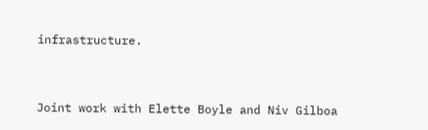infrastructure.


Joint work with Elette Boyle and Niv Gilboa